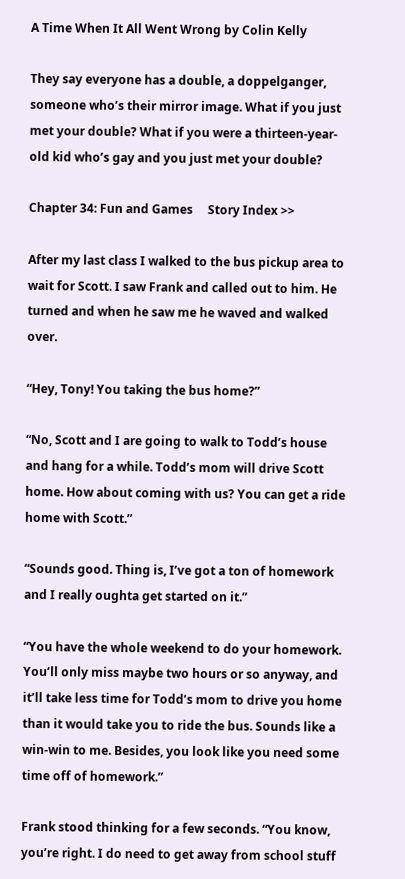A Time When It All Went Wrong by Colin Kelly

They say everyone has a double, a doppelganger, someone who’s their mirror image. What if you just met your double? What if you were a thirteen-year-old kid who’s gay and you just met your double?

Chapter 34: Fun and Games     Story Index >>

After my last class I walked to the bus pickup area to wait for Scott. I saw Frank and called out to him. He turned and when he saw me he waved and walked over.

“Hey, Tony! You taking the bus home?”

“No, Scott and I are going to walk to Todd’s house and hang for a while. Todd’s mom will drive Scott home. How about coming with us? You can get a ride home with Scott.”

“Sounds good. Thing is, I’ve got a ton of homework and I really oughta get started on it.”

“You have the whole weekend to do your homework. You’ll only miss maybe two hours or so anyway, and it’ll take less time for Todd’s mom to drive you home than it would take you to ride the bus. Sounds like a win-win to me. Besides, you look like you need some time off of homework.”

Frank stood thinking for a few seconds. “You know, you’re right. I do need to get away from school stuff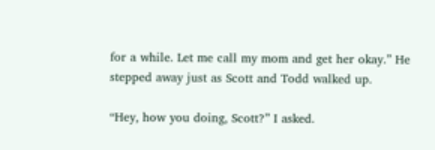for a while. Let me call my mom and get her okay.” He stepped away just as Scott and Todd walked up.

“Hey, how you doing, Scott?” I asked.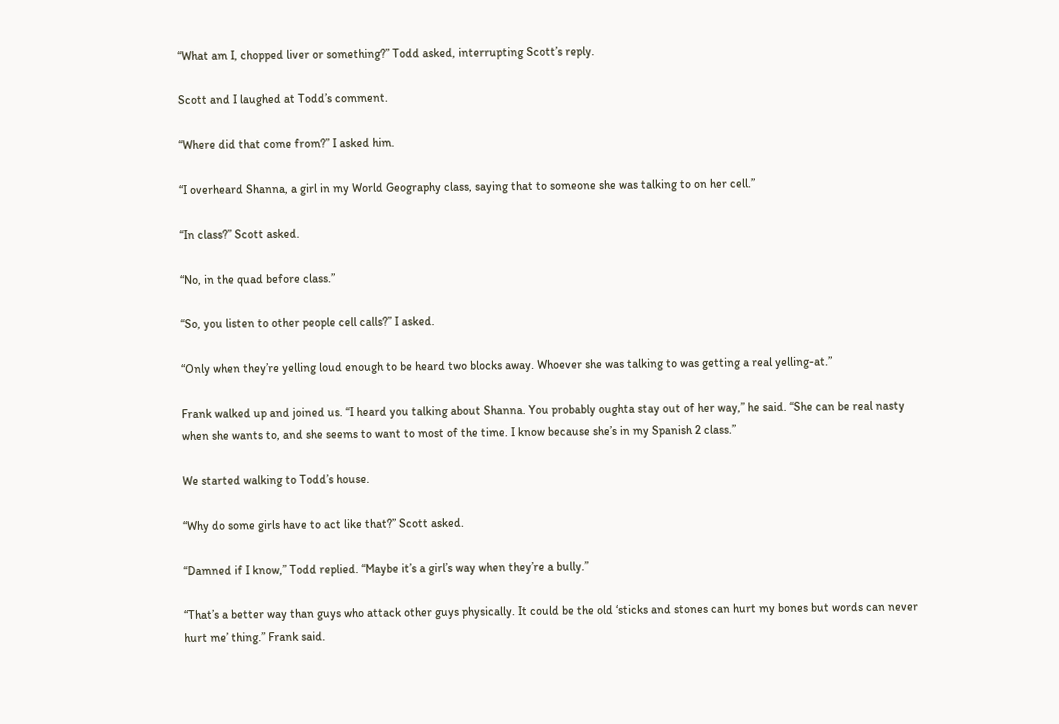“What am I, chopped liver or something?” Todd asked, interrupting Scott’s reply.

Scott and I laughed at Todd’s comment.

“Where did that come from?” I asked him.

“I overheard Shanna, a girl in my World Geography class, saying that to someone she was talking to on her cell.”

“In class?” Scott asked.

“No, in the quad before class.”

“So, you listen to other people cell calls?” I asked.

“Only when they’re yelling loud enough to be heard two blocks away. Whoever she was talking to was getting a real yelling-at.”

Frank walked up and joined us. “I heard you talking about Shanna. You probably oughta stay out of her way,” he said. “She can be real nasty when she wants to, and she seems to want to most of the time. I know because she’s in my Spanish 2 class.”

We started walking to Todd’s house.

“Why do some girls have to act like that?” Scott asked.

“Damned if I know,” Todd replied. “Maybe it’s a girl’s way when they’re a bully.”

“That’s a better way than guys who attack other guys physically. It could be the old ‘sticks and stones can hurt my bones but words can never hurt me’ thing.” Frank said.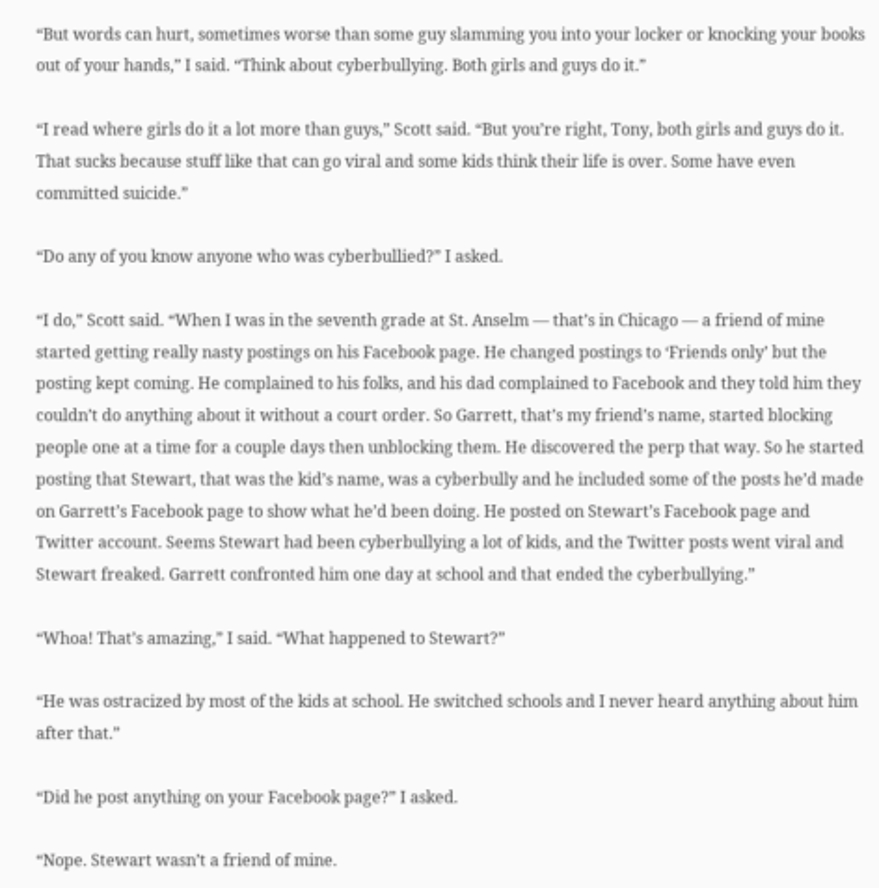“But words can hurt, sometimes worse than some guy slamming you into your locker or knocking your books out of your hands,” I said. “Think about cyberbullying. Both girls and guys do it.”

“I read where girls do it a lot more than guys,” Scott said. “But you’re right, Tony, both girls and guys do it. That sucks because stuff like that can go viral and some kids think their life is over. Some have even committed suicide.”

“Do any of you know anyone who was cyberbullied?” I asked.

“I do,” Scott said. “When I was in the seventh grade at St. Anselm — that’s in Chicago — a friend of mine started getting really nasty postings on his Facebook page. He changed postings to ‘Friends only’ but the posting kept coming. He complained to his folks, and his dad complained to Facebook and they told him they couldn’t do anything about it without a court order. So Garrett, that’s my friend’s name, started blocking people one at a time for a couple days then unblocking them. He discovered the perp that way. So he started posting that Stewart, that was the kid’s name, was a cyberbully and he included some of the posts he’d made on Garrett’s Facebook page to show what he’d been doing. He posted on Stewart’s Facebook page and Twitter account. Seems Stewart had been cyberbullying a lot of kids, and the Twitter posts went viral and Stewart freaked. Garrett confronted him one day at school and that ended the cyberbullying.”

“Whoa! That’s amazing,” I said. “What happened to Stewart?”

“He was ostracized by most of the kids at school. He switched schools and I never heard anything about him after that.”

“Did he post anything on your Facebook page?” I asked.

“Nope. Stewart wasn’t a friend of mine.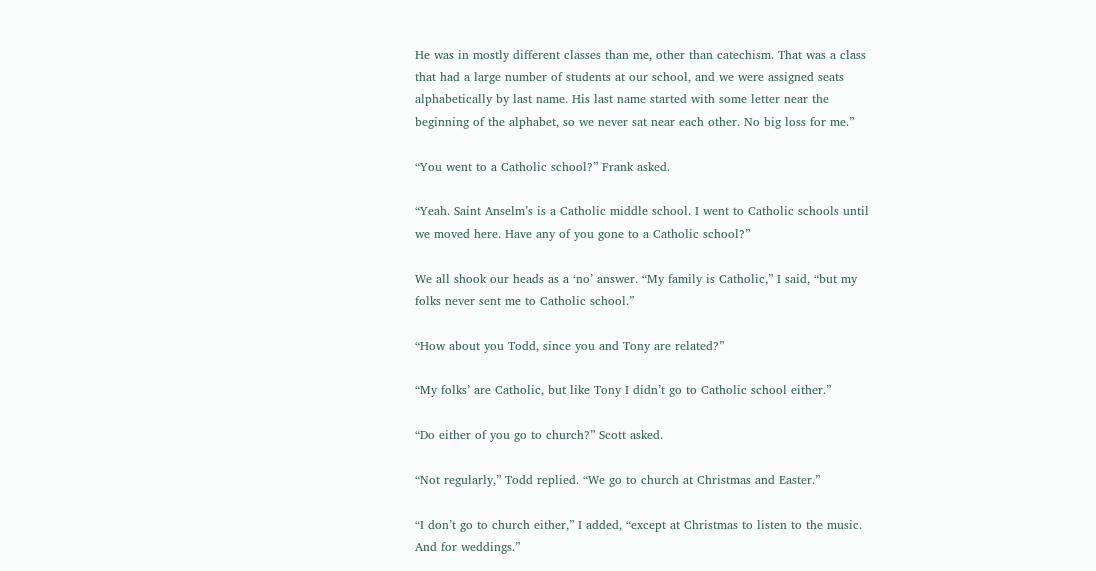He was in mostly different classes than me, other than catechism. That was a class that had a large number of students at our school, and we were assigned seats alphabetically by last name. His last name started with some letter near the beginning of the alphabet, so we never sat near each other. No big loss for me.”

“You went to a Catholic school?” Frank asked.

“Yeah. Saint Anselm’s is a Catholic middle school. I went to Catholic schools until we moved here. Have any of you gone to a Catholic school?”

We all shook our heads as a ‘no’ answer. “My family is Catholic,” I said, “but my folks never sent me to Catholic school.”

“How about you Todd, since you and Tony are related?”

“My folks’ are Catholic, but like Tony I didn’t go to Catholic school either.”

“Do either of you go to church?” Scott asked.

“Not regularly,” Todd replied. “We go to church at Christmas and Easter.”

“I don’t go to church either,” I added, “except at Christmas to listen to the music. And for weddings.”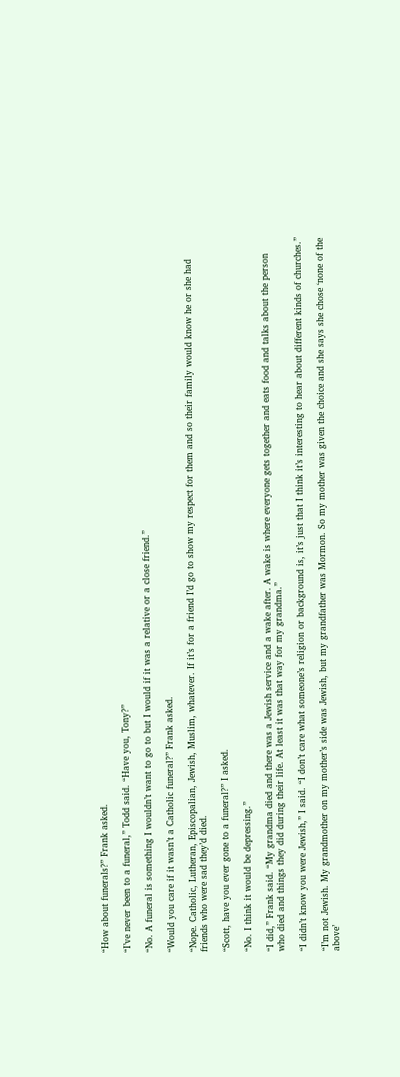“How about funerals?” Frank asked.

“I’ve never been to a funeral,” Todd said. “Have you, Tony?”

“No. A funeral is something I wouldn’t want to go to but I would if it was a relative or a close friend.”

“Would you care if it wasn’t a Catholic funeral?” Frank asked.

“Nope. Catholic, Lutheran, Episcopalian, Jewish, Muslim, whatever. If it’s for a friend I’d go to show my respect for them and so their family would know he or she had friends who were sad they’d died.

“Scott, have you ever gone to a funeral?” I asked.

“No. I think it would be depressing.”

“I did,” Frank said. “My grandma died and there was a Jewish service and a wake after. A wake is where everyone gets together and eats food and talks about the person who died and things they did during their life. At least it was that way for my grandma.”

“I didn’t know you were Jewish,” I said. “I don’t care what someone’s religion or background is, it’s just that I think it’s interesting to hear about different kinds of churches.”

“I’m not Jewish. My grandmother on my mother’s side was Jewish, but my grandfather was Mormon. So my mother was given the choice and she says she chose ‘none of the above’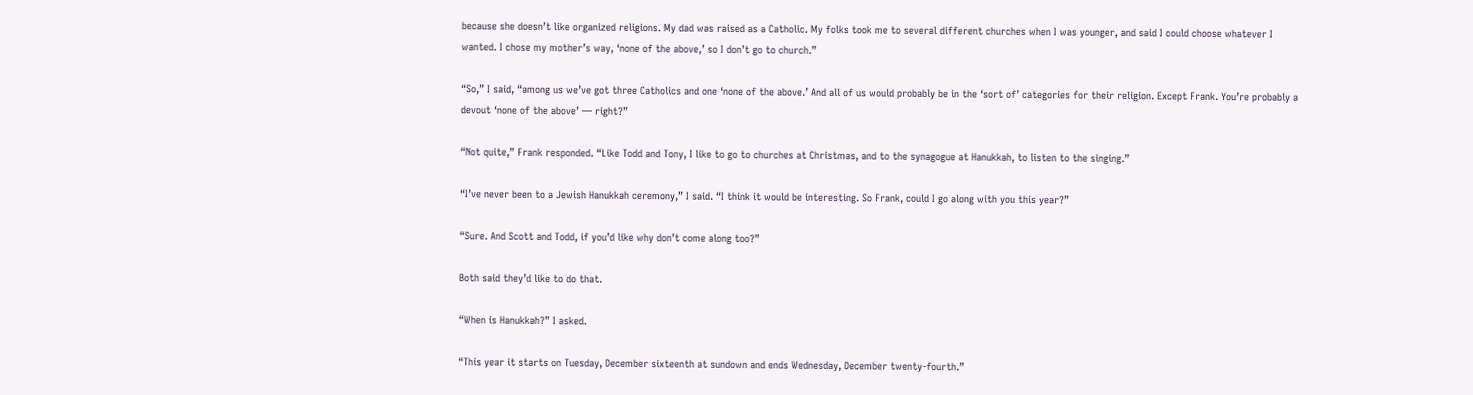because she doesn’t like organized religions. My dad was raised as a Catholic. My folks took me to several different churches when I was younger, and said I could choose whatever I wanted. I chose my mother’s way, ‘none of the above,’ so I don’t go to church.”

“So,” I said, “among us we’ve got three Catholics and one ‘none of the above.’ And all of us would probably be in the ‘sort of’ categories for their religion. Except Frank. You’re probably a devout ‘none of the above’ — right?”

“Not quite,” Frank responded. “Like Todd and Tony, I like to go to churches at Christmas, and to the synagogue at Hanukkah, to listen to the singing.”

“I’ve never been to a Jewish Hanukkah ceremony,” I said. “I think it would be interesting. So Frank, could I go along with you this year?”

“Sure. And Scott and Todd, if you’d like why don’t come along too?”

Both said they’d like to do that.

“When is Hanukkah?” I asked.

“This year it starts on Tuesday, December sixteenth at sundown and ends Wednesday, December twenty-fourth.”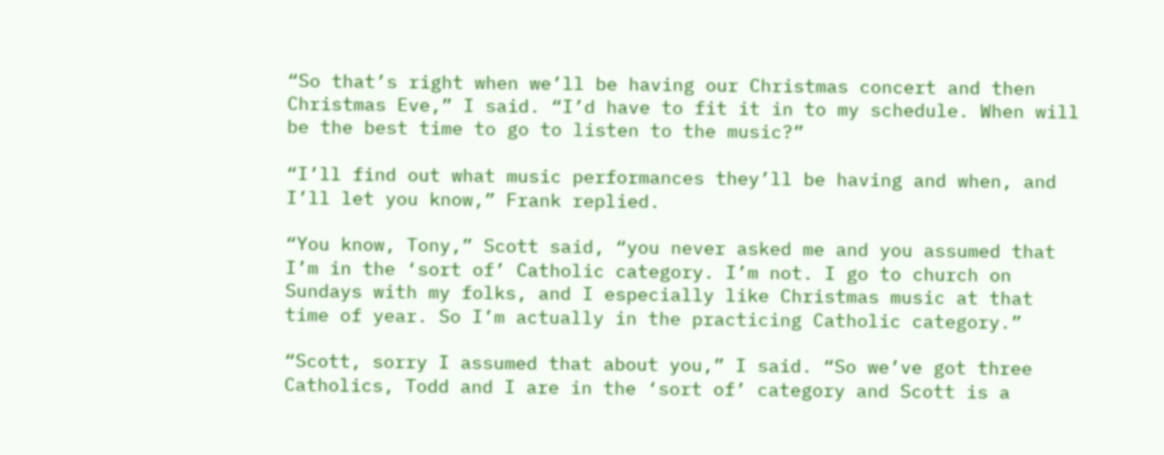“So that’s right when we’ll be having our Christmas concert and then Christmas Eve,” I said. “I’d have to fit it in to my schedule. When will be the best time to go to listen to the music?”

“I’ll find out what music performances they’ll be having and when, and I’ll let you know,” Frank replied.

“You know, Tony,” Scott said, “you never asked me and you assumed that I’m in the ‘sort of’ Catholic category. I’m not. I go to church on Sundays with my folks, and I especially like Christmas music at that time of year. So I’m actually in the practicing Catholic category.”

“Scott, sorry I assumed that about you,” I said. “So we’ve got three Catholics, Todd and I are in the ‘sort of’ category and Scott is a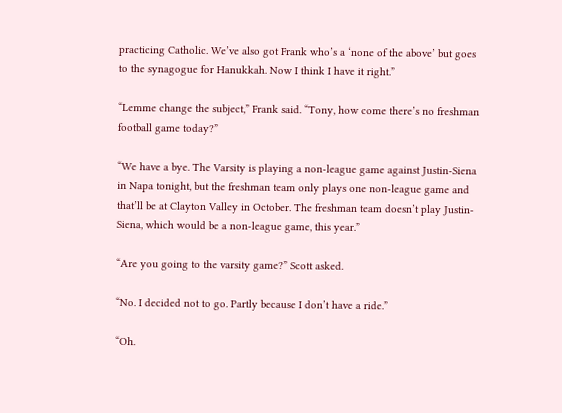practicing Catholic. We’ve also got Frank who’s a ‘none of the above’ but goes to the synagogue for Hanukkah. Now I think I have it right.”

“Lemme change the subject,” Frank said. “Tony, how come there’s no freshman football game today?”

“We have a bye. The Varsity is playing a non-league game against Justin-Siena in Napa tonight, but the freshman team only plays one non-league game and that’ll be at Clayton Valley in October. The freshman team doesn’t play Justin-Siena, which would be a non-league game, this year.”

“Are you going to the varsity game?” Scott asked.

“No. I decided not to go. Partly because I don’t have a ride.”

“Oh.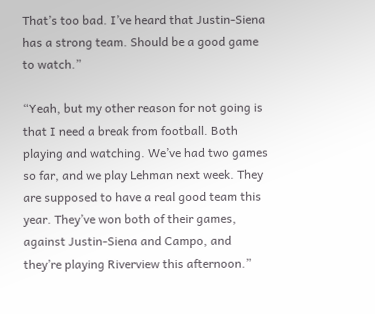That’s too bad. I’ve heard that Justin-Siena has a strong team. Should be a good game to watch.”

“Yeah, but my other reason for not going is that I need a break from football. Both playing and watching. We’ve had two games so far, and we play Lehman next week. They are supposed to have a real good team this year. They’ve won both of their games, against Justin-Siena and Campo, and they’re playing Riverview this afternoon.”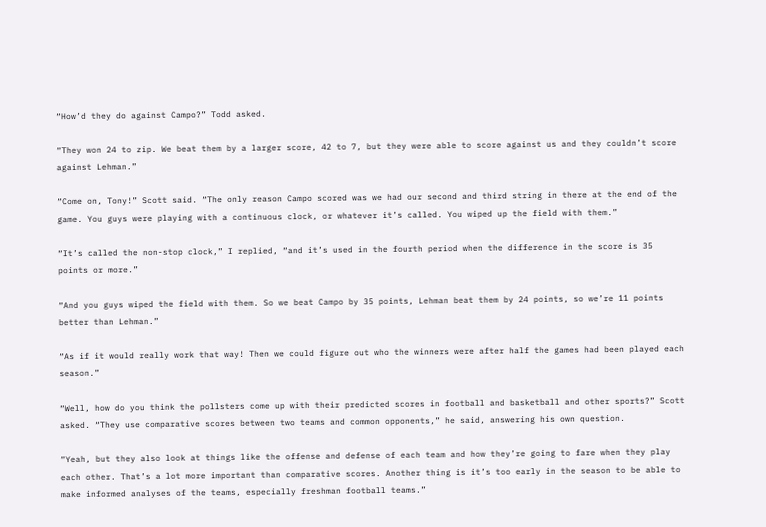“How’d they do against Campo?” Todd asked.

“They won 24 to zip. We beat them by a larger score, 42 to 7, but they were able to score against us and they couldn’t score against Lehman.”

“Come on, Tony!” Scott said. “The only reason Campo scored was we had our second and third string in there at the end of the game. You guys were playing with a continuous clock, or whatever it’s called. You wiped up the field with them.”

“It’s called the non-stop clock,” I replied, “and it’s used in the fourth period when the difference in the score is 35 points or more.”

“And you guys wiped the field with them. So we beat Campo by 35 points, Lehman beat them by 24 points, so we’re 11 points better than Lehman.”

“As if it would really work that way! Then we could figure out who the winners were after half the games had been played each season.”

“Well, how do you think the pollsters come up with their predicted scores in football and basketball and other sports?” Scott asked. “They use comparative scores between two teams and common opponents,” he said, answering his own question.

“Yeah, but they also look at things like the offense and defense of each team and how they’re going to fare when they play each other. That’s a lot more important than comparative scores. Another thing is it’s too early in the season to be able to make informed analyses of the teams, especially freshman football teams.”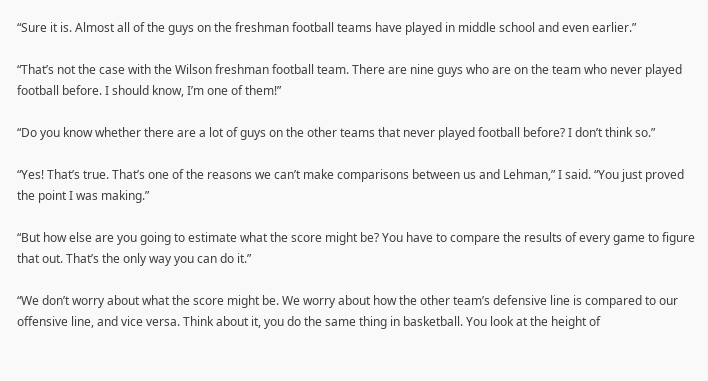“Sure it is. Almost all of the guys on the freshman football teams have played in middle school and even earlier.”

“That’s not the case with the Wilson freshman football team. There are nine guys who are on the team who never played football before. I should know, I’m one of them!”

“Do you know whether there are a lot of guys on the other teams that never played football before? I don’t think so.”

“Yes! That’s true. That’s one of the reasons we can’t make comparisons between us and Lehman,” I said. “You just proved the point I was making.”

“But how else are you going to estimate what the score might be? You have to compare the results of every game to figure that out. That’s the only way you can do it.”

“We don’t worry about what the score might be. We worry about how the other team’s defensive line is compared to our offensive line, and vice versa. Think about it, you do the same thing in basketball. You look at the height of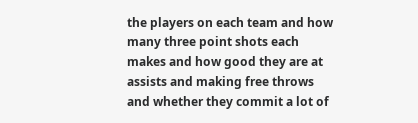the players on each team and how many three point shots each makes and how good they are at assists and making free throws and whether they commit a lot of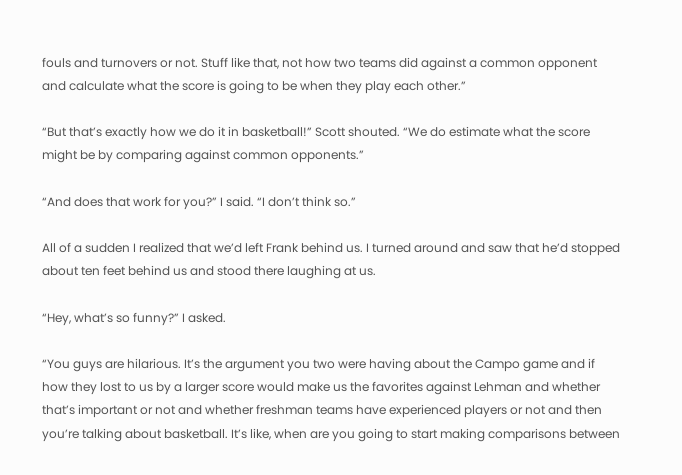fouls and turnovers or not. Stuff like that, not how two teams did against a common opponent and calculate what the score is going to be when they play each other.”

“But that’s exactly how we do it in basketball!” Scott shouted. “We do estimate what the score might be by comparing against common opponents.”

“And does that work for you?” I said. “I don’t think so.”

All of a sudden I realized that we’d left Frank behind us. I turned around and saw that he’d stopped about ten feet behind us and stood there laughing at us.

“Hey, what’s so funny?” I asked.

“You guys are hilarious. It’s the argument you two were having about the Campo game and if how they lost to us by a larger score would make us the favorites against Lehman and whether that’s important or not and whether freshman teams have experienced players or not and then you’re talking about basketball. It’s like, when are you going to start making comparisons between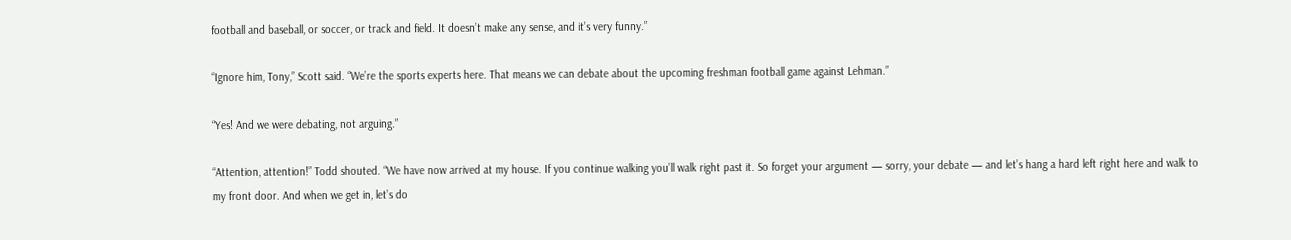football and baseball, or soccer, or track and field. It doesn’t make any sense, and it’s very funny.”

“Ignore him, Tony,” Scott said. “We’re the sports experts here. That means we can debate about the upcoming freshman football game against Lehman.”

“Yes! And we were debating, not arguing.”

“Attention, attention!” Todd shouted. “We have now arrived at my house. If you continue walking you’ll walk right past it. So forget your argument — sorry, your debate — and let’s hang a hard left right here and walk to my front door. And when we get in, let’s do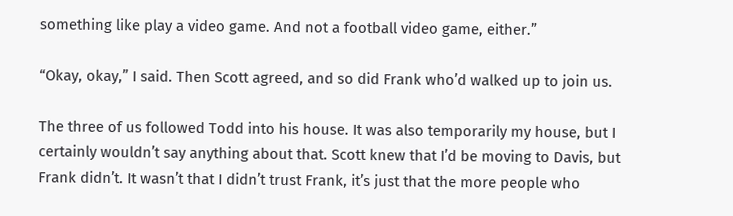something like play a video game. And not a football video game, either.”

“Okay, okay,” I said. Then Scott agreed, and so did Frank who’d walked up to join us.

The three of us followed Todd into his house. It was also temporarily my house, but I certainly wouldn’t say anything about that. Scott knew that I’d be moving to Davis, but Frank didn’t. It wasn’t that I didn’t trust Frank, it’s just that the more people who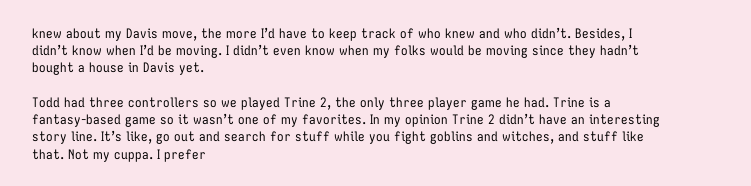knew about my Davis move, the more I’d have to keep track of who knew and who didn’t. Besides, I didn’t know when I’d be moving. I didn’t even know when my folks would be moving since they hadn’t bought a house in Davis yet.

Todd had three controllers so we played Trine 2, the only three player game he had. Trine is a fantasy-based game so it wasn’t one of my favorites. In my opinion Trine 2 didn’t have an interesting story line. It’s like, go out and search for stuff while you fight goblins and witches, and stuff like that. Not my cuppa. I prefer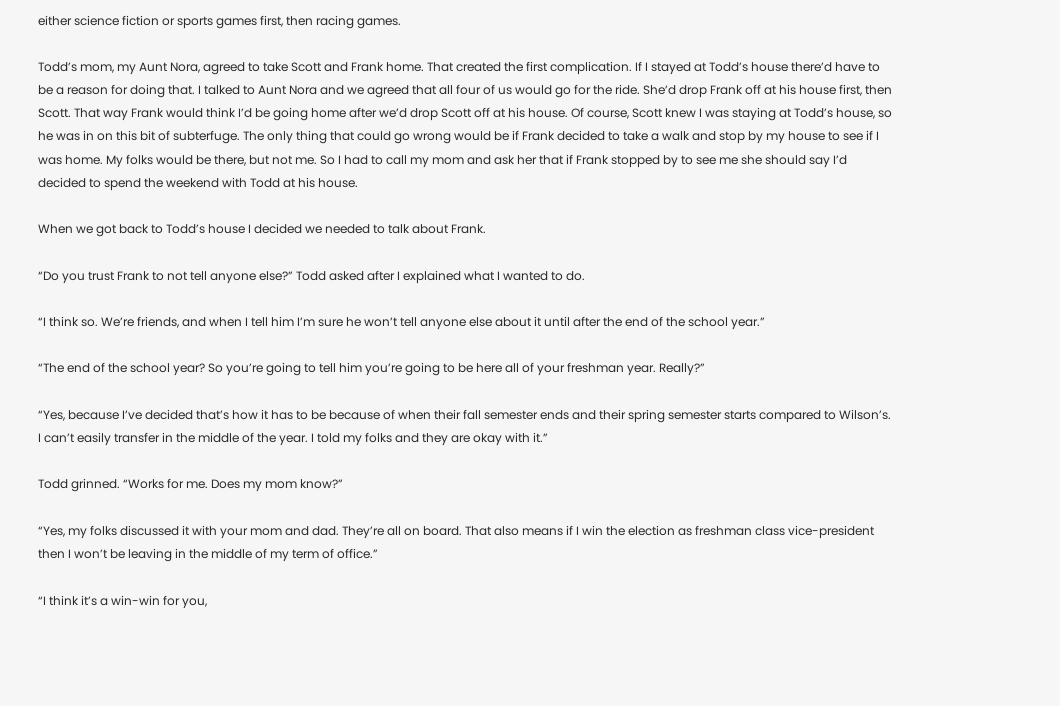either science fiction or sports games first, then racing games.

Todd’s mom, my Aunt Nora, agreed to take Scott and Frank home. That created the first complication. If I stayed at Todd’s house there’d have to be a reason for doing that. I talked to Aunt Nora and we agreed that all four of us would go for the ride. She’d drop Frank off at his house first, then Scott. That way Frank would think I’d be going home after we’d drop Scott off at his house. Of course, Scott knew I was staying at Todd’s house, so he was in on this bit of subterfuge. The only thing that could go wrong would be if Frank decided to take a walk and stop by my house to see if I was home. My folks would be there, but not me. So I had to call my mom and ask her that if Frank stopped by to see me she should say I’d decided to spend the weekend with Todd at his house.

When we got back to Todd’s house I decided we needed to talk about Frank.

“Do you trust Frank to not tell anyone else?” Todd asked after I explained what I wanted to do.

“I think so. We’re friends, and when I tell him I’m sure he won’t tell anyone else about it until after the end of the school year.”

“The end of the school year? So you’re going to tell him you’re going to be here all of your freshman year. Really?”

“Yes, because I’ve decided that’s how it has to be because of when their fall semester ends and their spring semester starts compared to Wilson’s. I can’t easily transfer in the middle of the year. I told my folks and they are okay with it.”

Todd grinned. “Works for me. Does my mom know?”

“Yes, my folks discussed it with your mom and dad. They’re all on board. That also means if I win the election as freshman class vice-president then I won’t be leaving in the middle of my term of office.”

“I think it’s a win-win for you,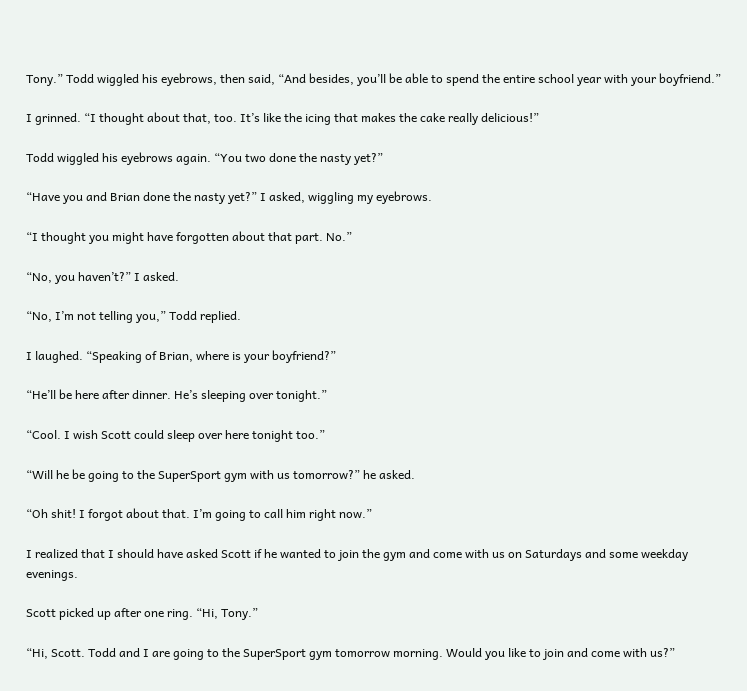Tony.” Todd wiggled his eyebrows, then said, “And besides, you’ll be able to spend the entire school year with your boyfriend.”

I grinned. “I thought about that, too. It’s like the icing that makes the cake really delicious!”

Todd wiggled his eyebrows again. “You two done the nasty yet?”

“Have you and Brian done the nasty yet?” I asked, wiggling my eyebrows.

“I thought you might have forgotten about that part. No.”

“No, you haven’t?” I asked.

“No, I’m not telling you,” Todd replied.

I laughed. “Speaking of Brian, where is your boyfriend?”

“He’ll be here after dinner. He’s sleeping over tonight.”

“Cool. I wish Scott could sleep over here tonight too.”

“Will he be going to the SuperSport gym with us tomorrow?” he asked.

“Oh shit! I forgot about that. I’m going to call him right now.”

I realized that I should have asked Scott if he wanted to join the gym and come with us on Saturdays and some weekday evenings.

Scott picked up after one ring. “Hi, Tony.”

“Hi, Scott. Todd and I are going to the SuperSport gym tomorrow morning. Would you like to join and come with us?”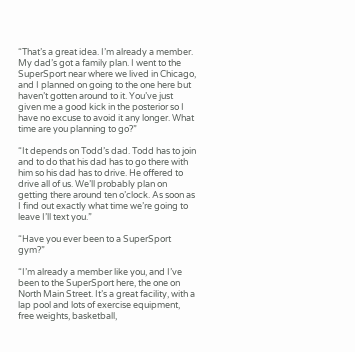“That’s a great idea. I’m already a member. My dad’s got a family plan. I went to the SuperSport near where we lived in Chicago, and I planned on going to the one here but haven’t gotten around to it. You’ve just given me a good kick in the posterior so I have no excuse to avoid it any longer. What time are you planning to go?”

“It depends on Todd’s dad. Todd has to join and to do that his dad has to go there with him so his dad has to drive. He offered to drive all of us. We’ll probably plan on getting there around ten o’clock. As soon as I find out exactly what time we’re going to leave I’ll text you.”

“Have you ever been to a SuperSport gym?”

“I’m already a member like you, and I’ve been to the SuperSport here, the one on North Main Street. It’s a great facility, with a lap pool and lots of exercise equipment, free weights, basketball,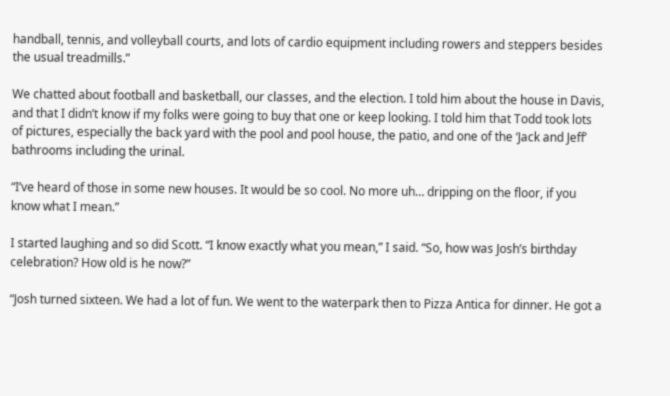handball, tennis, and volleyball courts, and lots of cardio equipment including rowers and steppers besides the usual treadmills.”

We chatted about football and basketball, our classes, and the election. I told him about the house in Davis, and that I didn’t know if my folks were going to buy that one or keep looking. I told him that Todd took lots of pictures, especially the back yard with the pool and pool house, the patio, and one of the ‘Jack and Jeff’ bathrooms including the urinal.

“I’ve heard of those in some new houses. It would be so cool. No more uh… dripping on the floor, if you know what I mean.”

I started laughing and so did Scott. “I know exactly what you mean,” I said. “So, how was Josh’s birthday celebration? How old is he now?”

“Josh turned sixteen. We had a lot of fun. We went to the waterpark then to Pizza Antica for dinner. He got a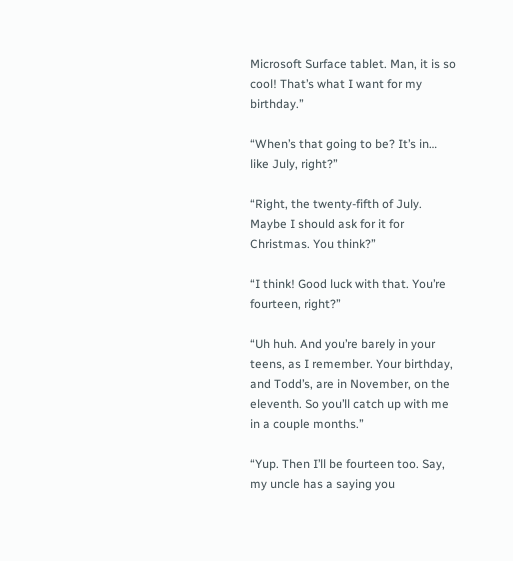Microsoft Surface tablet. Man, it is so cool! That’s what I want for my birthday.”

“When’s that going to be? It’s in… like July, right?”

“Right, the twenty-fifth of July. Maybe I should ask for it for Christmas. You think?”

“I think! Good luck with that. You’re fourteen, right?”

“Uh huh. And you’re barely in your teens, as I remember. Your birthday, and Todd’s, are in November, on the eleventh. So you’ll catch up with me in a couple months.”

“Yup. Then I’ll be fourteen too. Say, my uncle has a saying you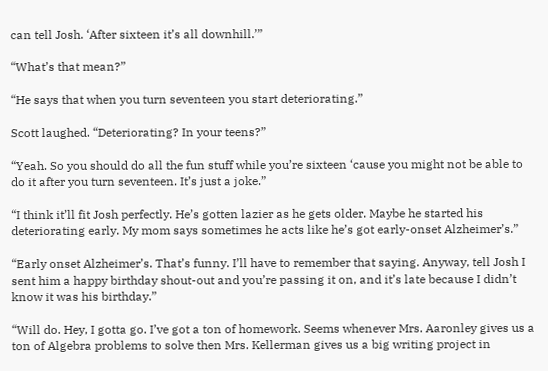can tell Josh. ‘After sixteen it’s all downhill.’”

“What’s that mean?”

“He says that when you turn seventeen you start deteriorating.”

Scott laughed. “Deteriorating? In your teens?”

“Yeah. So you should do all the fun stuff while you’re sixteen ‘cause you might not be able to do it after you turn seventeen. It’s just a joke.”

“I think it’ll fit Josh perfectly. He’s gotten lazier as he gets older. Maybe he started his deteriorating early. My mom says sometimes he acts like he’s got early-onset Alzheimer’s.”

“Early onset Alzheimer’s. That’s funny. I’ll have to remember that saying. Anyway, tell Josh I sent him a happy birthday shout-out and you’re passing it on, and it’s late because I didn’t know it was his birthday.”

“Will do. Hey, I gotta go. I’ve got a ton of homework. Seems whenever Mrs. Aaronley gives us a ton of Algebra problems to solve then Mrs. Kellerman gives us a big writing project in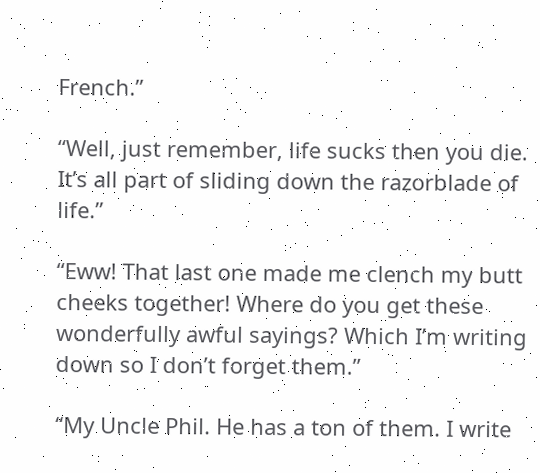French.”

“Well, just remember, life sucks then you die. It’s all part of sliding down the razorblade of life.”

“Eww! That last one made me clench my butt cheeks together! Where do you get these wonderfully awful sayings? Which I’m writing down so I don’t forget them.”

“My Uncle Phil. He has a ton of them. I write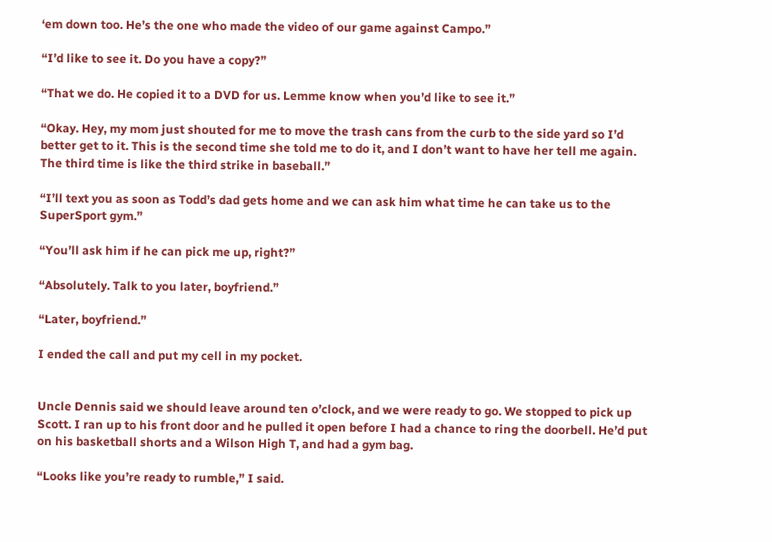‘em down too. He’s the one who made the video of our game against Campo.”

“I’d like to see it. Do you have a copy?”

“That we do. He copied it to a DVD for us. Lemme know when you’d like to see it.”

“Okay. Hey, my mom just shouted for me to move the trash cans from the curb to the side yard so I’d better get to it. This is the second time she told me to do it, and I don’t want to have her tell me again. The third time is like the third strike in baseball.”

“I’ll text you as soon as Todd’s dad gets home and we can ask him what time he can take us to the SuperSport gym.”

“You’ll ask him if he can pick me up, right?”

“Absolutely. Talk to you later, boyfriend.”

“Later, boyfriend.”

I ended the call and put my cell in my pocket.


Uncle Dennis said we should leave around ten o’clock, and we were ready to go. We stopped to pick up Scott. I ran up to his front door and he pulled it open before I had a chance to ring the doorbell. He’d put on his basketball shorts and a Wilson High T, and had a gym bag.

“Looks like you’re ready to rumble,” I said.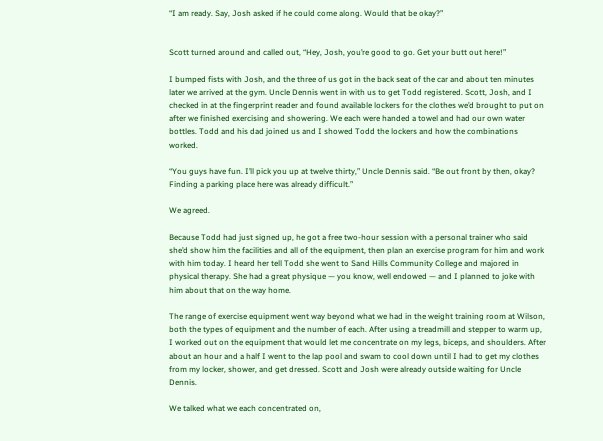“I am ready. Say, Josh asked if he could come along. Would that be okay?”


Scott turned around and called out, “Hey, Josh, you’re good to go. Get your butt out here!”

I bumped fists with Josh, and the three of us got in the back seat of the car and about ten minutes later we arrived at the gym. Uncle Dennis went in with us to get Todd registered. Scott, Josh, and I checked in at the fingerprint reader and found available lockers for the clothes we’d brought to put on after we finished exercising and showering. We each were handed a towel and had our own water bottles. Todd and his dad joined us and I showed Todd the lockers and how the combinations worked.

“You guys have fun. I’ll pick you up at twelve thirty,” Uncle Dennis said. “Be out front by then, okay? Finding a parking place here was already difficult.”

We agreed.

Because Todd had just signed up, he got a free two-hour session with a personal trainer who said she’d show him the facilities and all of the equipment, then plan an exercise program for him and work with him today. I heard her tell Todd she went to Sand Hills Community College and majored in physical therapy. She had a great physique — you know, well endowed — and I planned to joke with him about that on the way home.

The range of exercise equipment went way beyond what we had in the weight training room at Wilson, both the types of equipment and the number of each. After using a treadmill and stepper to warm up, I worked out on the equipment that would let me concentrate on my legs, biceps, and shoulders. After about an hour and a half I went to the lap pool and swam to cool down until I had to get my clothes from my locker, shower, and get dressed. Scott and Josh were already outside waiting for Uncle Dennis.

We talked what we each concentrated on,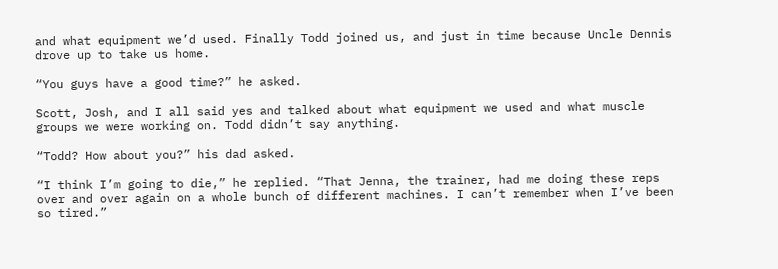and what equipment we’d used. Finally Todd joined us, and just in time because Uncle Dennis drove up to take us home.

“You guys have a good time?” he asked.

Scott, Josh, and I all said yes and talked about what equipment we used and what muscle groups we were working on. Todd didn’t say anything.

“Todd? How about you?” his dad asked.

“I think I’m going to die,” he replied. “That Jenna, the trainer, had me doing these reps over and over again on a whole bunch of different machines. I can’t remember when I’ve been so tired.”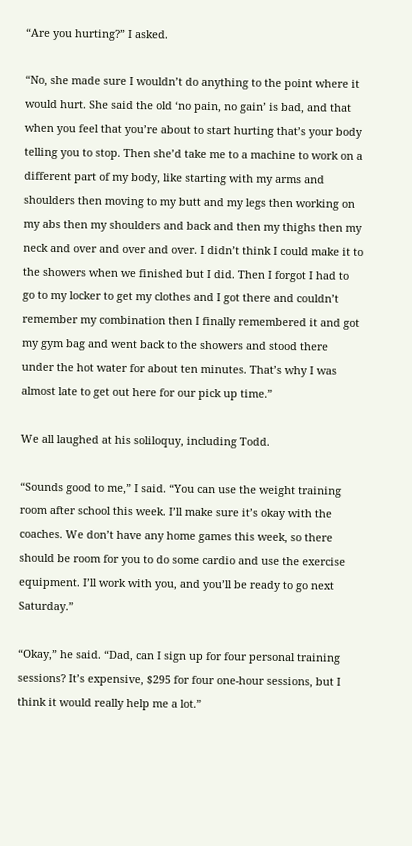“Are you hurting?” I asked.

“No, she made sure I wouldn’t do anything to the point where it would hurt. She said the old ‘no pain, no gain’ is bad, and that when you feel that you’re about to start hurting that’s your body telling you to stop. Then she’d take me to a machine to work on a different part of my body, like starting with my arms and shoulders then moving to my butt and my legs then working on my abs then my shoulders and back and then my thighs then my neck and over and over and over. I didn’t think I could make it to the showers when we finished but I did. Then I forgot I had to go to my locker to get my clothes and I got there and couldn’t remember my combination then I finally remembered it and got my gym bag and went back to the showers and stood there under the hot water for about ten minutes. That’s why I was almost late to get out here for our pick up time.”

We all laughed at his soliloquy, including Todd.

“Sounds good to me,” I said. “You can use the weight training room after school this week. I’ll make sure it’s okay with the coaches. We don’t have any home games this week, so there should be room for you to do some cardio and use the exercise equipment. I’ll work with you, and you’ll be ready to go next Saturday.”

“Okay,” he said. “Dad, can I sign up for four personal training sessions? It’s expensive, $295 for four one-hour sessions, but I think it would really help me a lot.”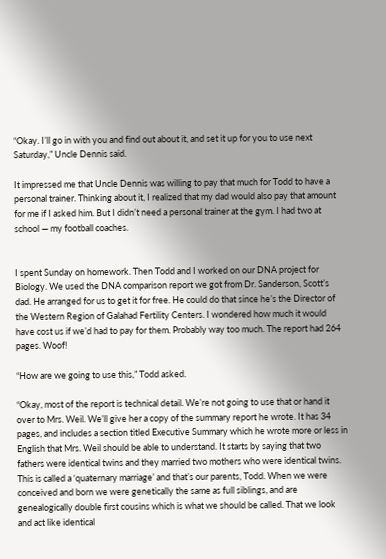“Okay. I’ll go in with you and find out about it, and set it up for you to use next Saturday,” Uncle Dennis said.

It impressed me that Uncle Dennis was willing to pay that much for Todd to have a personal trainer. Thinking about it, I realized that my dad would also pay that amount for me if I asked him. But I didn’t need a personal trainer at the gym. I had two at school — my football coaches.


I spent Sunday on homework. Then Todd and I worked on our DNA project for Biology. We used the DNA comparison report we got from Dr. Sanderson, Scott’s dad. He arranged for us to get it for free. He could do that since he’s the Director of the Western Region of Galahad Fertility Centers. I wondered how much it would have cost us if we’d had to pay for them. Probably way too much. The report had 264 pages. Woof!

“How are we going to use this,” Todd asked.

“Okay, most of the report is technical detail. We’re not going to use that or hand it over to Mrs. Weil. We’ll give her a copy of the summary report he wrote. It has 34 pages, and includes a section titled Executive Summary which he wrote more or less in English that Mrs. Weil should be able to understand. It starts by saying that two fathers were identical twins and they married two mothers who were identical twins. This is called a ‘quaternary marriage’ and that’s our parents, Todd. When we were conceived and born we were genetically the same as full siblings, and are genealogically double first cousins which is what we should be called. That we look and act like identical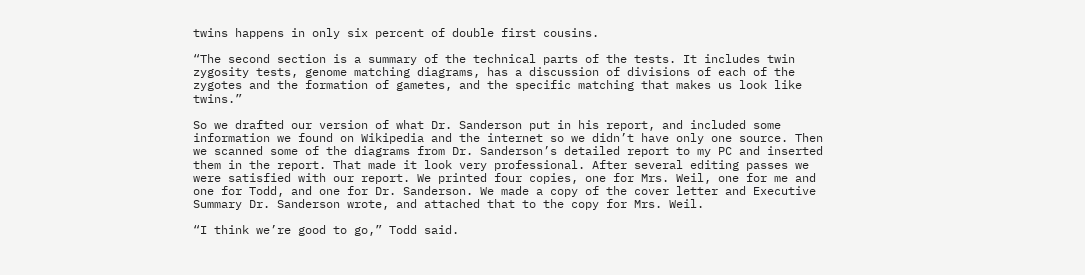twins happens in only six percent of double first cousins.

“The second section is a summary of the technical parts of the tests. It includes twin zygosity tests, genome matching diagrams, has a discussion of divisions of each of the zygotes and the formation of gametes, and the specific matching that makes us look like twins.”

So we drafted our version of what Dr. Sanderson put in his report, and included some information we found on Wikipedia and the internet so we didn’t have only one source. Then we scanned some of the diagrams from Dr. Sanderson’s detailed report to my PC and inserted them in the report. That made it look very professional. After several editing passes we were satisfied with our report. We printed four copies, one for Mrs. Weil, one for me and one for Todd, and one for Dr. Sanderson. We made a copy of the cover letter and Executive Summary Dr. Sanderson wrote, and attached that to the copy for Mrs. Weil.

“I think we’re good to go,” Todd said.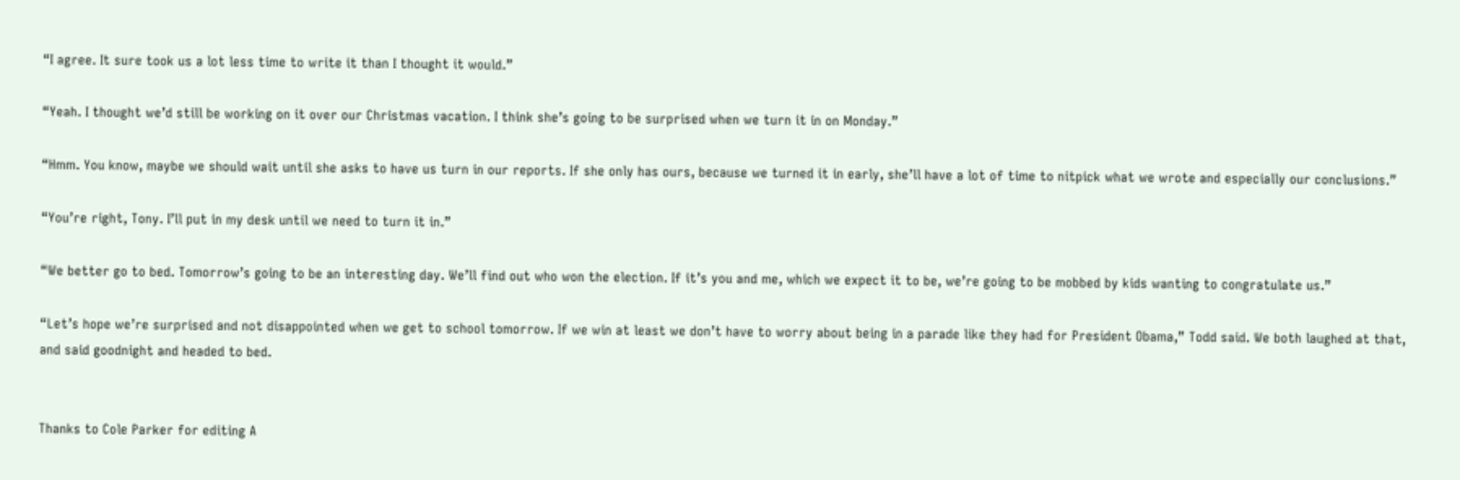“I agree. It sure took us a lot less time to write it than I thought it would.”

“Yeah. I thought we’d still be working on it over our Christmas vacation. I think she’s going to be surprised when we turn it in on Monday.”

“Hmm. You know, maybe we should wait until she asks to have us turn in our reports. If she only has ours, because we turned it in early, she’ll have a lot of time to nitpick what we wrote and especially our conclusions.”

“You’re right, Tony. I’ll put in my desk until we need to turn it in.”

“We better go to bed. Tomorrow’s going to be an interesting day. We’ll find out who won the election. If it’s you and me, which we expect it to be, we’re going to be mobbed by kids wanting to congratulate us.”

“Let’s hope we’re surprised and not disappointed when we get to school tomorrow. If we win at least we don’t have to worry about being in a parade like they had for President Obama,” Todd said. We both laughed at that, and said goodnight and headed to bed.


Thanks to Cole Parker for editing A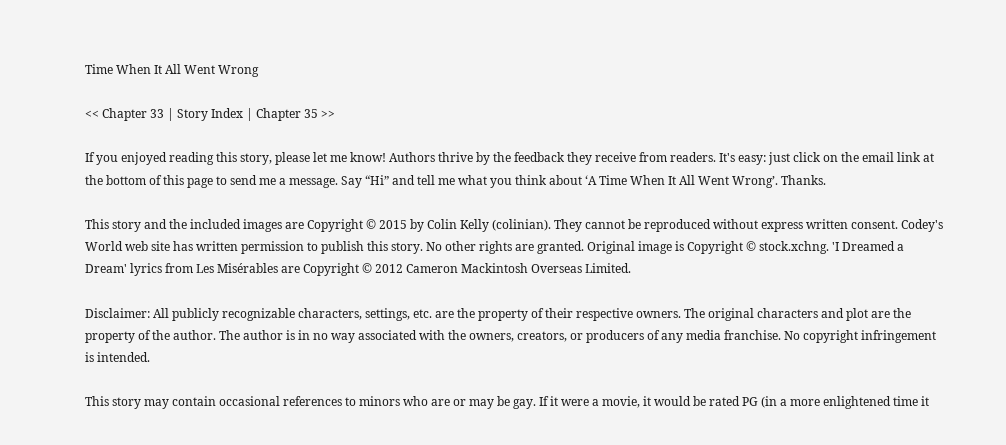Time When It All Went Wrong

<< Chapter 33 | Story Index | Chapter 35 >>

If you enjoyed reading this story, please let me know! Authors thrive by the feedback they receive from readers. It's easy: just click on the email link at the bottom of this page to send me a message. Say “Hi” and tell me what you think about ‘A Time When It All Went Wrong’. Thanks.

This story and the included images are Copyright © 2015 by Colin Kelly (colinian). They cannot be reproduced without express written consent. Codey's World web site has written permission to publish this story. No other rights are granted. Original image is Copyright © stock.xchng. 'I Dreamed a Dream' lyrics from Les Misérables are Copyright © 2012 Cameron Mackintosh Overseas Limited.

Disclaimer: All publicly recognizable characters, settings, etc. are the property of their respective owners. The original characters and plot are the property of the author. The author is in no way associated with the owners, creators, or producers of any media franchise. No copyright infringement is intended.

This story may contain occasional references to minors who are or may be gay. If it were a movie, it would be rated PG (in a more enlightened time it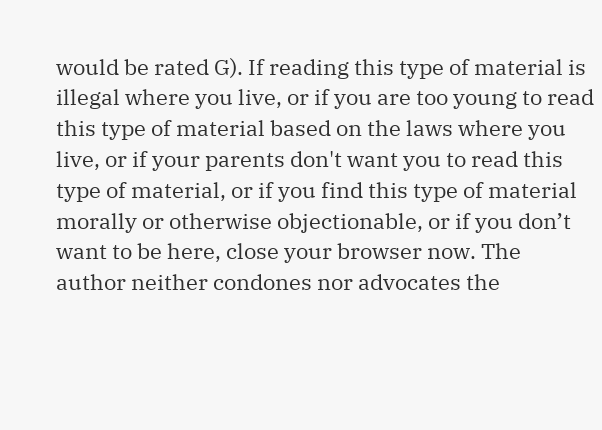would be rated G). If reading this type of material is illegal where you live, or if you are too young to read this type of material based on the laws where you live, or if your parents don't want you to read this type of material, or if you find this type of material morally or otherwise objectionable, or if you don’t want to be here, close your browser now. The author neither condones nor advocates the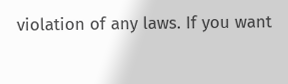violation of any laws. If you want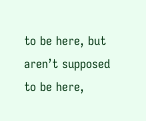to be here, but aren’t supposed to be here,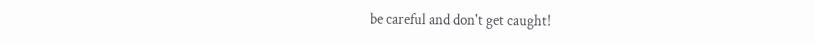be careful and don't get caught!